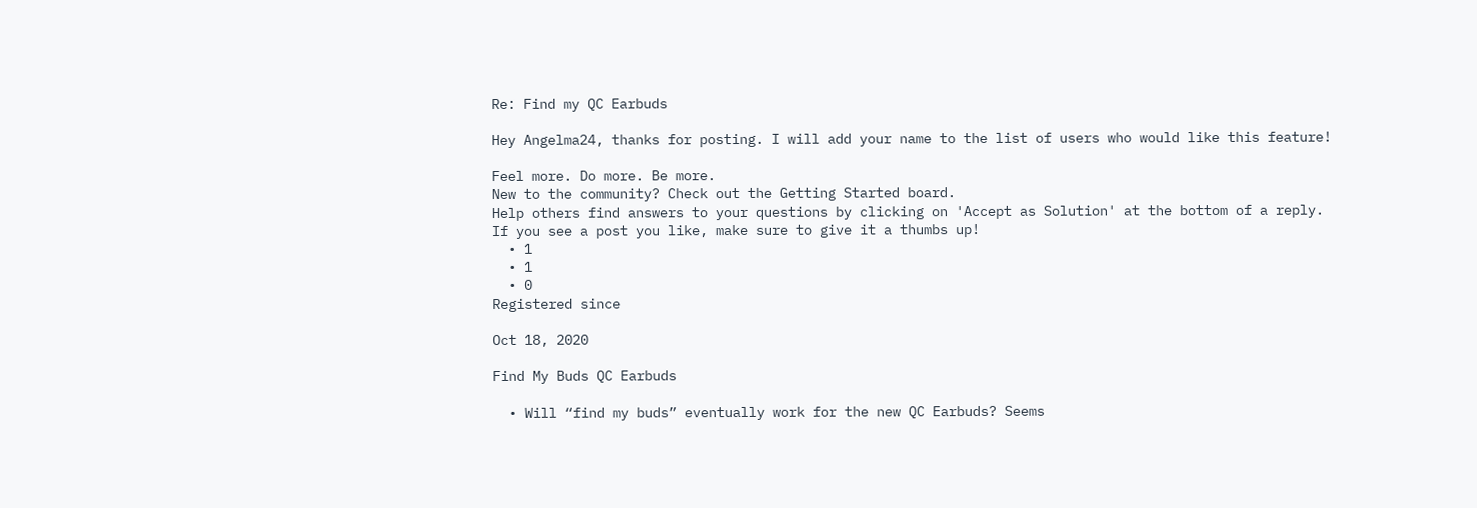Re: Find my QC Earbuds

Hey Angelma24, thanks for posting. I will add your name to the list of users who would like this feature!

Feel more. Do more. Be more.
New to the community? Check out the Getting Started board.
Help others find answers to your questions by clicking on 'Accept as Solution' at the bottom of a reply.
If you see a post you like, make sure to give it a thumbs up!
  • 1
  • 1
  • 0
Registered since

Oct 18, 2020

Find My Buds QC Earbuds

  • Will “find my buds” eventually work for the new QC Earbuds? Seems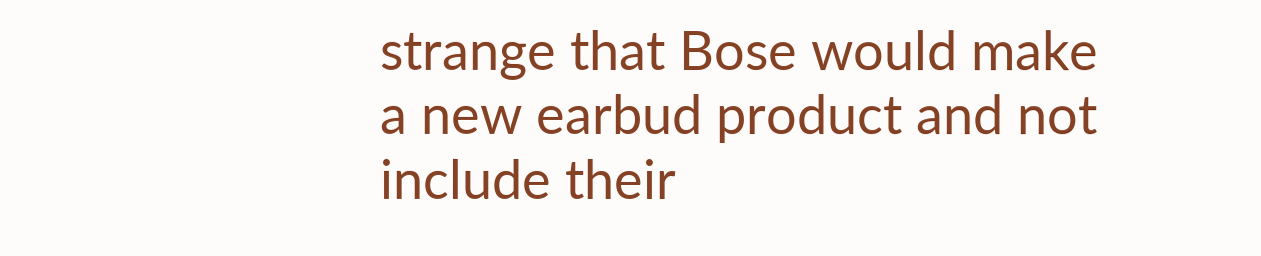strange that Bose would make a new earbud product and not include their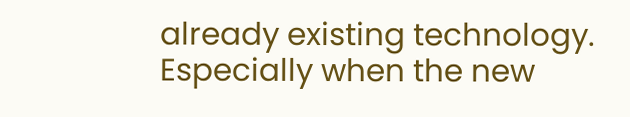already existing technology. Especially when the new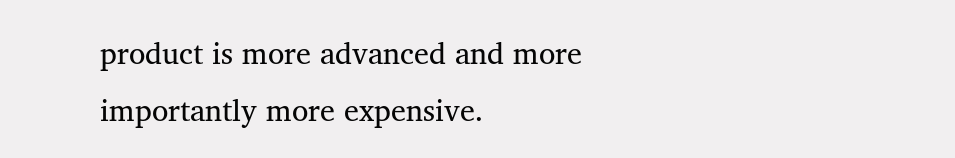product is more advanced and more importantly more expensive.